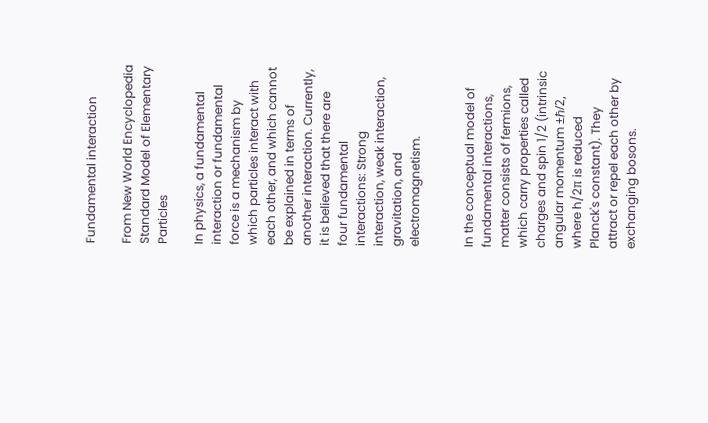Fundamental interaction

From New World Encyclopedia
Standard Model of Elementary Particles

In physics, a fundamental interaction or fundamental force is a mechanism by which particles interact with each other, and which cannot be explained in terms of another interaction. Currently, it is believed that there are four fundamental interactions: Strong interaction, weak interaction, gravitation, and electromagnetism.


In the conceptual model of fundamental interactions, matter consists of fermions, which carry properties called charges and spin 1/2 (intrinsic angular momentum ±ℏ/2, where h/2π is reduced Planck's constant). They attract or repel each other by exchanging bosons.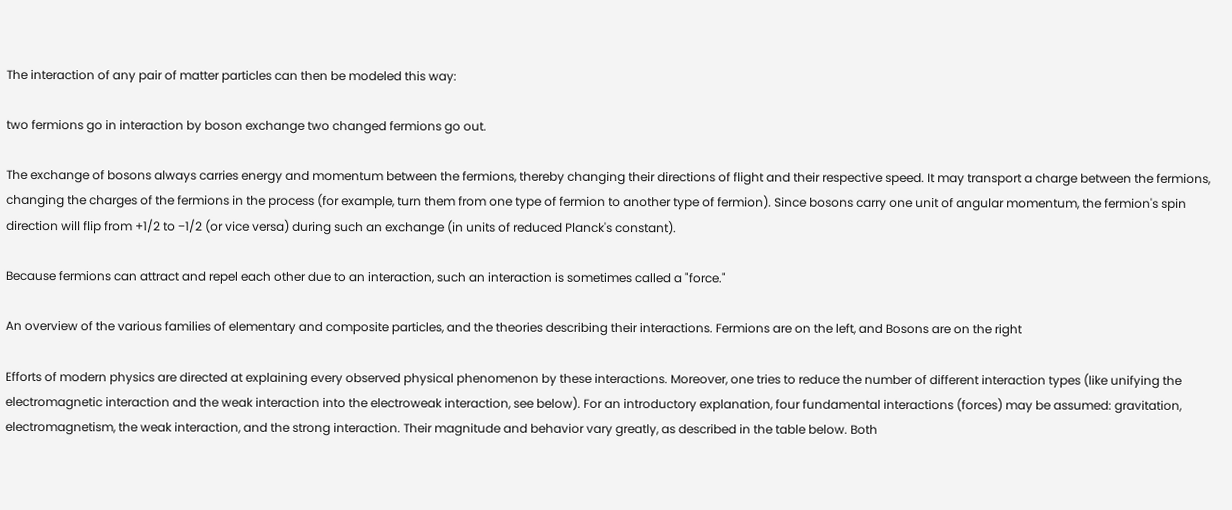The interaction of any pair of matter particles can then be modeled this way:

two fermions go in interaction by boson exchange two changed fermions go out.

The exchange of bosons always carries energy and momentum between the fermions, thereby changing their directions of flight and their respective speed. It may transport a charge between the fermions, changing the charges of the fermions in the process (for example, turn them from one type of fermion to another type of fermion). Since bosons carry one unit of angular momentum, the fermion's spin direction will flip from +1/2 to −1/2 (or vice versa) during such an exchange (in units of reduced Planck's constant).

Because fermions can attract and repel each other due to an interaction, such an interaction is sometimes called a "force."

An overview of the various families of elementary and composite particles, and the theories describing their interactions. Fermions are on the left, and Bosons are on the right

Efforts of modern physics are directed at explaining every observed physical phenomenon by these interactions. Moreover, one tries to reduce the number of different interaction types (like unifying the electromagnetic interaction and the weak interaction into the electroweak interaction, see below). For an introductory explanation, four fundamental interactions (forces) may be assumed: gravitation, electromagnetism, the weak interaction, and the strong interaction. Their magnitude and behavior vary greatly, as described in the table below. Both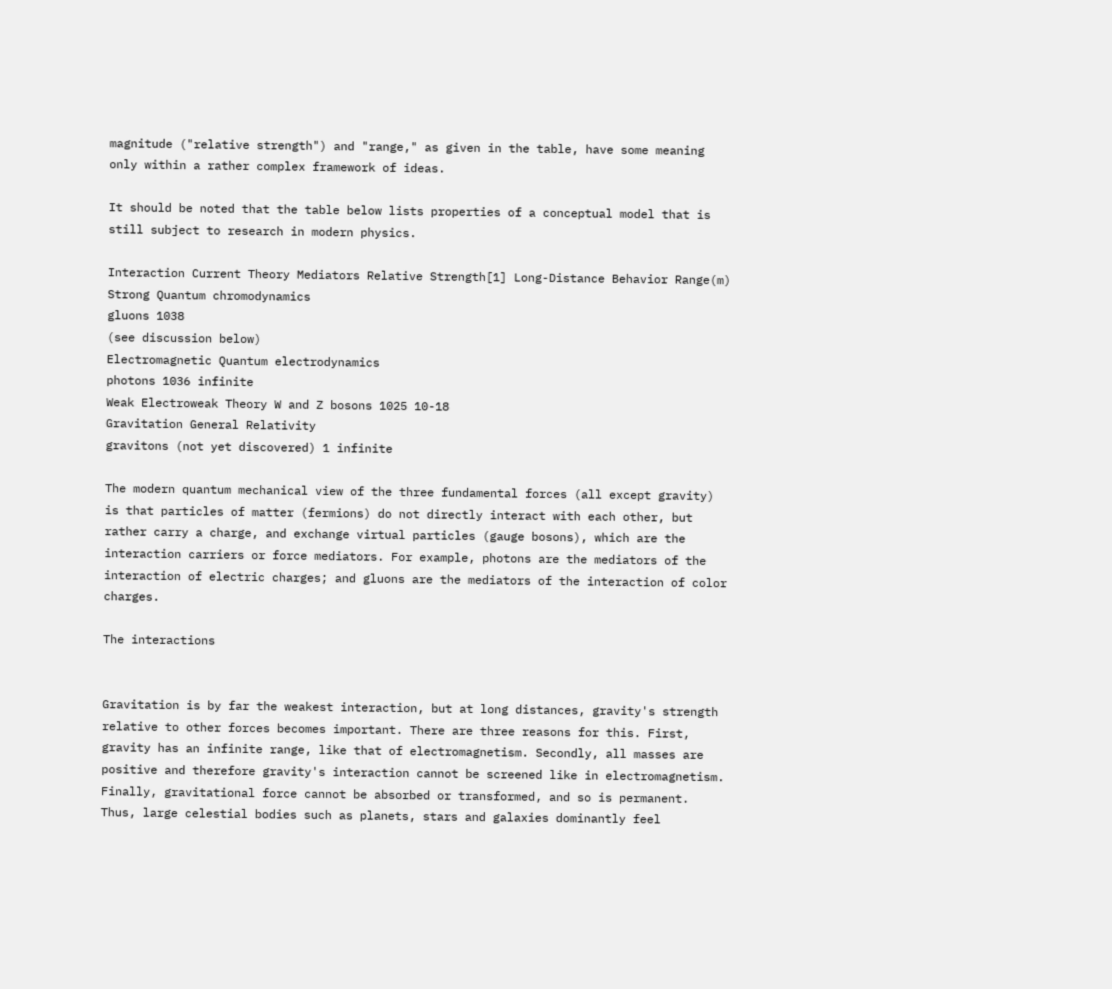magnitude ("relative strength") and "range," as given in the table, have some meaning only within a rather complex framework of ideas.

It should be noted that the table below lists properties of a conceptual model that is still subject to research in modern physics.

Interaction Current Theory Mediators Relative Strength[1] Long-Distance Behavior Range(m)
Strong Quantum chromodynamics
gluons 1038
(see discussion below)
Electromagnetic Quantum electrodynamics
photons 1036 infinite
Weak Electroweak Theory W and Z bosons 1025 10-18
Gravitation General Relativity
gravitons (not yet discovered) 1 infinite

The modern quantum mechanical view of the three fundamental forces (all except gravity) is that particles of matter (fermions) do not directly interact with each other, but rather carry a charge, and exchange virtual particles (gauge bosons), which are the interaction carriers or force mediators. For example, photons are the mediators of the interaction of electric charges; and gluons are the mediators of the interaction of color charges.

The interactions


Gravitation is by far the weakest interaction, but at long distances, gravity's strength relative to other forces becomes important. There are three reasons for this. First, gravity has an infinite range, like that of electromagnetism. Secondly, all masses are positive and therefore gravity's interaction cannot be screened like in electromagnetism. Finally, gravitational force cannot be absorbed or transformed, and so is permanent. Thus, large celestial bodies such as planets, stars and galaxies dominantly feel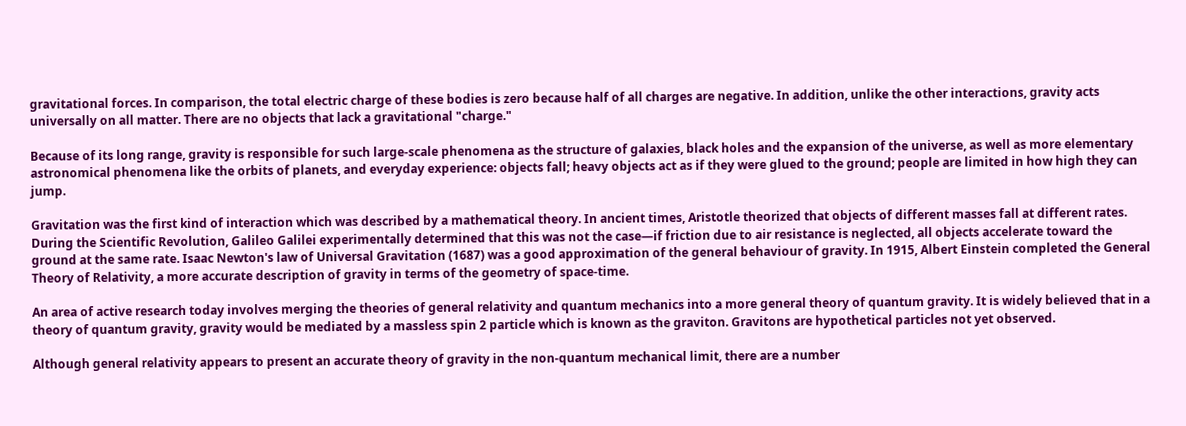gravitational forces. In comparison, the total electric charge of these bodies is zero because half of all charges are negative. In addition, unlike the other interactions, gravity acts universally on all matter. There are no objects that lack a gravitational "charge."

Because of its long range, gravity is responsible for such large-scale phenomena as the structure of galaxies, black holes and the expansion of the universe, as well as more elementary astronomical phenomena like the orbits of planets, and everyday experience: objects fall; heavy objects act as if they were glued to the ground; people are limited in how high they can jump.

Gravitation was the first kind of interaction which was described by a mathematical theory. In ancient times, Aristotle theorized that objects of different masses fall at different rates. During the Scientific Revolution, Galileo Galilei experimentally determined that this was not the case—if friction due to air resistance is neglected, all objects accelerate toward the ground at the same rate. Isaac Newton's law of Universal Gravitation (1687) was a good approximation of the general behaviour of gravity. In 1915, Albert Einstein completed the General Theory of Relativity, a more accurate description of gravity in terms of the geometry of space-time.

An area of active research today involves merging the theories of general relativity and quantum mechanics into a more general theory of quantum gravity. It is widely believed that in a theory of quantum gravity, gravity would be mediated by a massless spin 2 particle which is known as the graviton. Gravitons are hypothetical particles not yet observed.

Although general relativity appears to present an accurate theory of gravity in the non-quantum mechanical limit, there are a number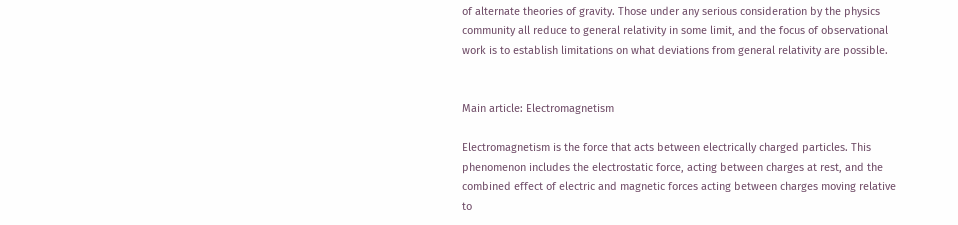of alternate theories of gravity. Those under any serious consideration by the physics community all reduce to general relativity in some limit, and the focus of observational work is to establish limitations on what deviations from general relativity are possible.


Main article: Electromagnetism

Electromagnetism is the force that acts between electrically charged particles. This phenomenon includes the electrostatic force, acting between charges at rest, and the combined effect of electric and magnetic forces acting between charges moving relative to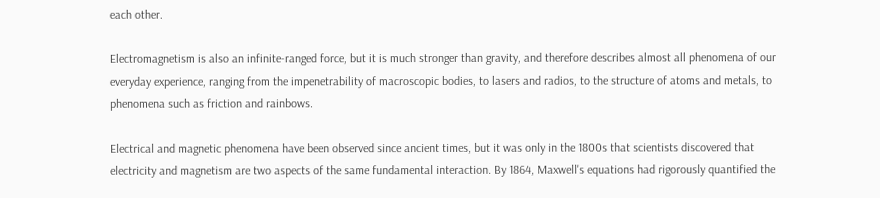each other.

Electromagnetism is also an infinite-ranged force, but it is much stronger than gravity, and therefore describes almost all phenomena of our everyday experience, ranging from the impenetrability of macroscopic bodies, to lasers and radios, to the structure of atoms and metals, to phenomena such as friction and rainbows.

Electrical and magnetic phenomena have been observed since ancient times, but it was only in the 1800s that scientists discovered that electricity and magnetism are two aspects of the same fundamental interaction. By 1864, Maxwell's equations had rigorously quantified the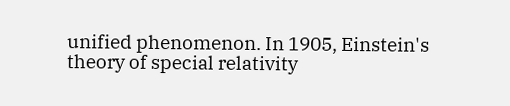unified phenomenon. In 1905, Einstein's theory of special relativity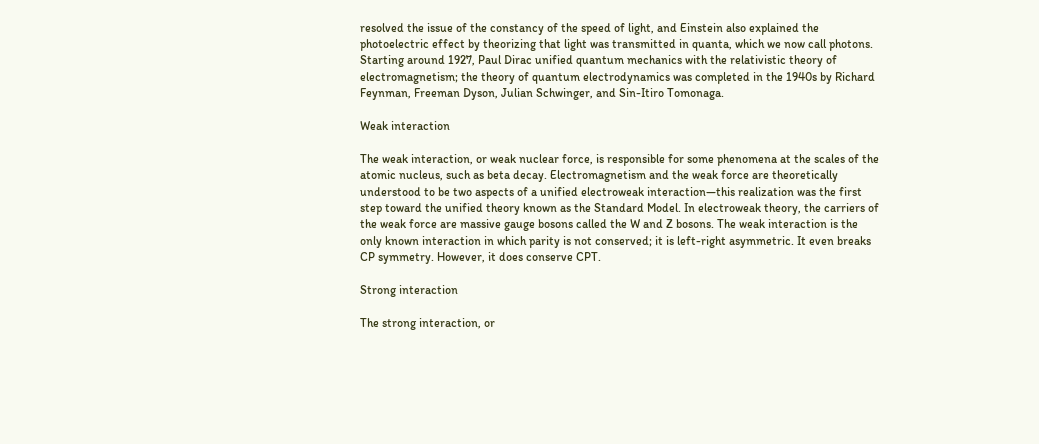resolved the issue of the constancy of the speed of light, and Einstein also explained the photoelectric effect by theorizing that light was transmitted in quanta, which we now call photons. Starting around 1927, Paul Dirac unified quantum mechanics with the relativistic theory of electromagnetism; the theory of quantum electrodynamics was completed in the 1940s by Richard Feynman, Freeman Dyson, Julian Schwinger, and Sin-Itiro Tomonaga.

Weak interaction

The weak interaction, or weak nuclear force, is responsible for some phenomena at the scales of the atomic nucleus, such as beta decay. Electromagnetism and the weak force are theoretically understood to be two aspects of a unified electroweak interaction—this realization was the first step toward the unified theory known as the Standard Model. In electroweak theory, the carriers of the weak force are massive gauge bosons called the W and Z bosons. The weak interaction is the only known interaction in which parity is not conserved; it is left-right asymmetric. It even breaks CP symmetry. However, it does conserve CPT.

Strong interaction

The strong interaction, or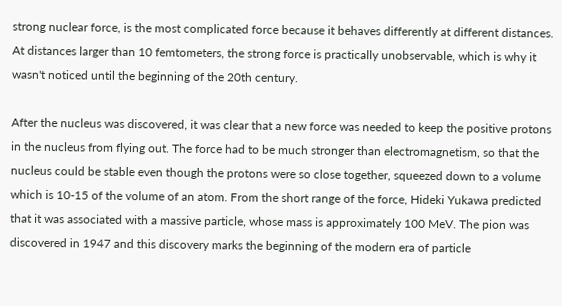strong nuclear force, is the most complicated force because it behaves differently at different distances. At distances larger than 10 femtometers, the strong force is practically unobservable, which is why it wasn't noticed until the beginning of the 20th century.

After the nucleus was discovered, it was clear that a new force was needed to keep the positive protons in the nucleus from flying out. The force had to be much stronger than electromagnetism, so that the nucleus could be stable even though the protons were so close together, squeezed down to a volume which is 10-15 of the volume of an atom. From the short range of the force, Hideki Yukawa predicted that it was associated with a massive particle, whose mass is approximately 100 MeV. The pion was discovered in 1947 and this discovery marks the beginning of the modern era of particle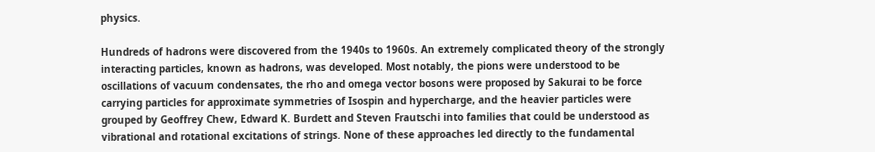physics.

Hundreds of hadrons were discovered from the 1940s to 1960s. An extremely complicated theory of the strongly interacting particles, known as hadrons, was developed. Most notably, the pions were understood to be oscillations of vacuum condensates, the rho and omega vector bosons were proposed by Sakurai to be force carrying particles for approximate symmetries of Isospin and hypercharge, and the heavier particles were grouped by Geoffrey Chew, Edward K. Burdett and Steven Frautschi into families that could be understood as vibrational and rotational excitations of strings. None of these approaches led directly to the fundamental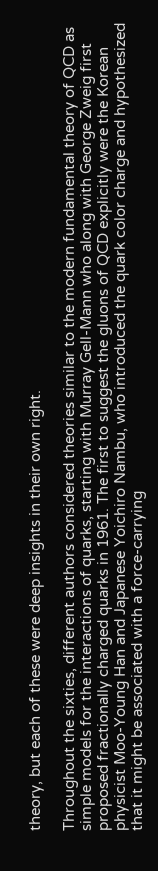theory, but each of these were deep insights in their own right.

Throughout the sixties, different authors considered theories similar to the modern fundamental theory of QCD as simple models for the interactions of quarks, starting with Murray Gell-Mann who along with George Zweig first proposed fractionally charged quarks in 1961. The first to suggest the gluons of QCD explicitly were the Korean physicist Moo-Young Han and Japanese Yoichiro Nambu, who introduced the quark color charge and hypothesized that it might be associated with a force-carrying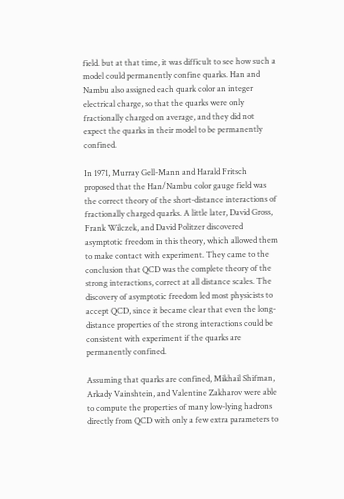field. but at that time, it was difficult to see how such a model could permanently confine quarks. Han and Nambu also assigned each quark color an integer electrical charge, so that the quarks were only fractionally charged on average, and they did not expect the quarks in their model to be permanently confined.

In 1971, Murray Gell-Mann and Harald Fritsch proposed that the Han/Nambu color gauge field was the correct theory of the short-distance interactions of fractionally charged quarks. A little later, David Gross, Frank Wilczek, and David Politzer discovered asymptotic freedom in this theory, which allowed them to make contact with experiment. They came to the conclusion that QCD was the complete theory of the strong interactions, correct at all distance scales. The discovery of asymptotic freedom led most physicists to accept QCD, since it became clear that even the long-distance properties of the strong interactions could be consistent with experiment if the quarks are permanently confined.

Assuming that quarks are confined, Mikhail Shifman, Arkady Vainshtein, and Valentine Zakharov were able to compute the properties of many low-lying hadrons directly from QCD with only a few extra parameters to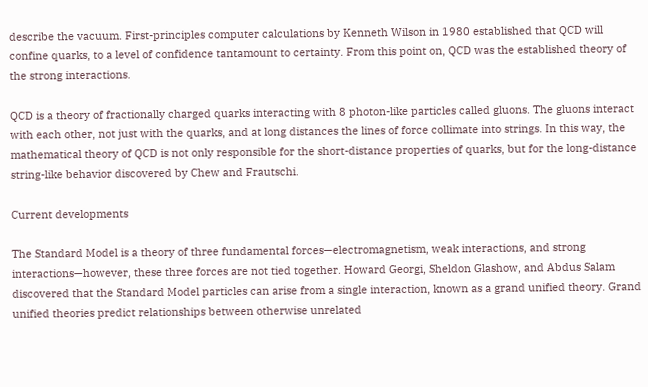describe the vacuum. First-principles computer calculations by Kenneth Wilson in 1980 established that QCD will confine quarks, to a level of confidence tantamount to certainty. From this point on, QCD was the established theory of the strong interactions.

QCD is a theory of fractionally charged quarks interacting with 8 photon-like particles called gluons. The gluons interact with each other, not just with the quarks, and at long distances the lines of force collimate into strings. In this way, the mathematical theory of QCD is not only responsible for the short-distance properties of quarks, but for the long-distance string-like behavior discovered by Chew and Frautschi.

Current developments

The Standard Model is a theory of three fundamental forces—electromagnetism, weak interactions, and strong interactions—however, these three forces are not tied together. Howard Georgi, Sheldon Glashow, and Abdus Salam discovered that the Standard Model particles can arise from a single interaction, known as a grand unified theory. Grand unified theories predict relationships between otherwise unrelated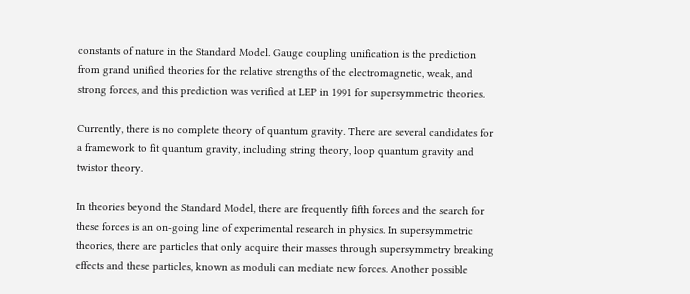constants of nature in the Standard Model. Gauge coupling unification is the prediction from grand unified theories for the relative strengths of the electromagnetic, weak, and strong forces, and this prediction was verified at LEP in 1991 for supersymmetric theories.

Currently, there is no complete theory of quantum gravity. There are several candidates for a framework to fit quantum gravity, including string theory, loop quantum gravity and twistor theory.

In theories beyond the Standard Model, there are frequently fifth forces and the search for these forces is an on-going line of experimental research in physics. In supersymmetric theories, there are particles that only acquire their masses through supersymmetry breaking effects and these particles, known as moduli can mediate new forces. Another possible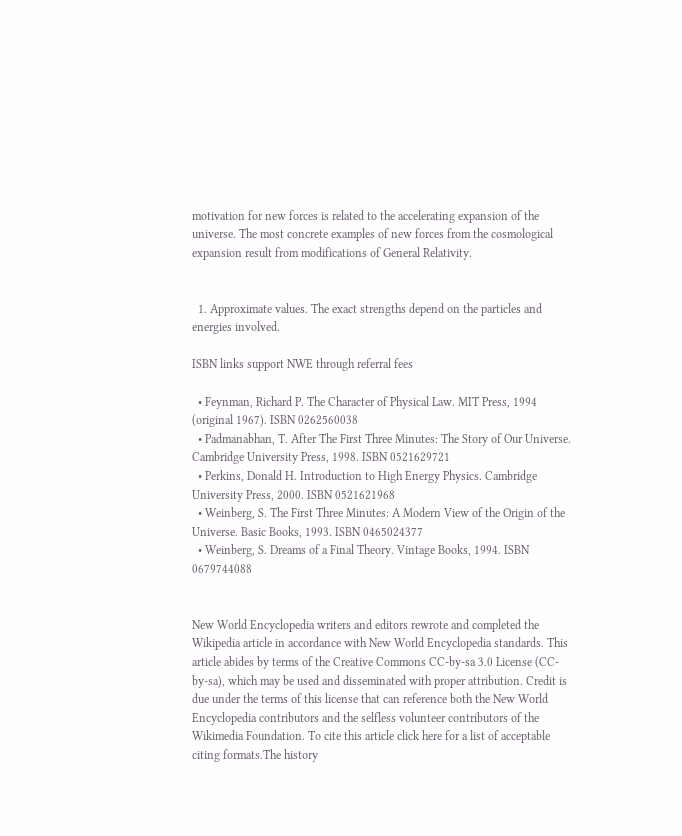motivation for new forces is related to the accelerating expansion of the universe. The most concrete examples of new forces from the cosmological expansion result from modifications of General Relativity.


  1. Approximate values. The exact strengths depend on the particles and energies involved.

ISBN links support NWE through referral fees

  • Feynman, Richard P. The Character of Physical Law. MIT Press, 1994 (original 1967). ISBN 0262560038
  • Padmanabhan, T. After The First Three Minutes: The Story of Our Universe. Cambridge University Press, 1998. ISBN 0521629721
  • Perkins, Donald H. Introduction to High Energy Physics. Cambridge University Press, 2000. ISBN 0521621968
  • Weinberg, S. The First Three Minutes: A Modern View of the Origin of the Universe. Basic Books, 1993. ISBN 0465024377
  • Weinberg, S. Dreams of a Final Theory. Vintage Books, 1994. ISBN 0679744088


New World Encyclopedia writers and editors rewrote and completed the Wikipedia article in accordance with New World Encyclopedia standards. This article abides by terms of the Creative Commons CC-by-sa 3.0 License (CC-by-sa), which may be used and disseminated with proper attribution. Credit is due under the terms of this license that can reference both the New World Encyclopedia contributors and the selfless volunteer contributors of the Wikimedia Foundation. To cite this article click here for a list of acceptable citing formats.The history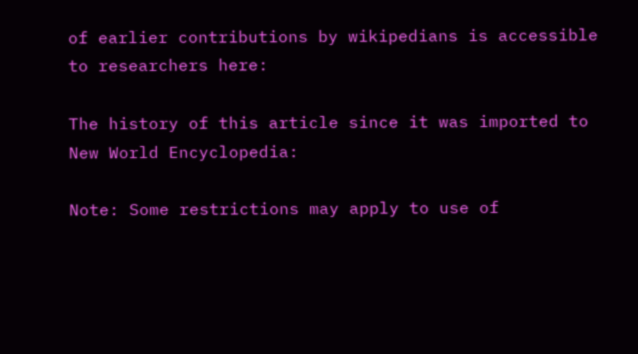of earlier contributions by wikipedians is accessible to researchers here:

The history of this article since it was imported to New World Encyclopedia:

Note: Some restrictions may apply to use of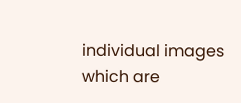individual images which are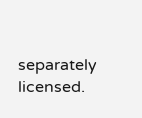separately licensed.